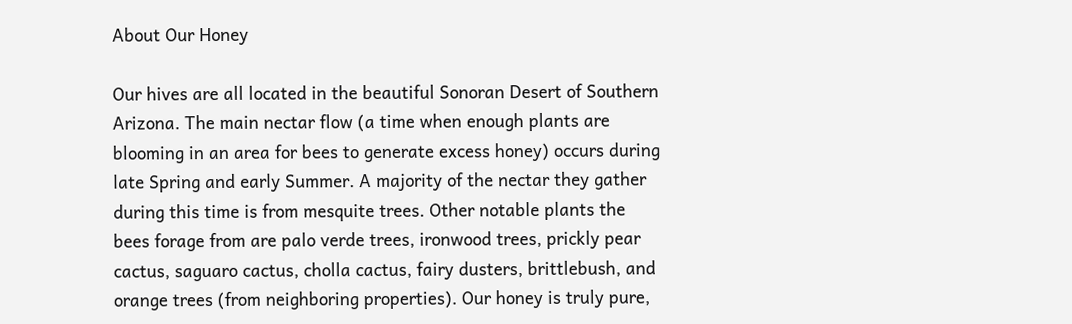About Our Honey

Our hives are all located in the beautiful Sonoran Desert of Southern Arizona. The main nectar flow (a time when enough plants are blooming in an area for bees to generate excess honey) occurs during late Spring and early Summer. A majority of the nectar they gather during this time is from mesquite trees. Other notable plants the bees forage from are palo verde trees, ironwood trees, prickly pear cactus, saguaro cactus, cholla cactus, fairy dusters, brittlebush, and orange trees (from neighboring properties). Our honey is truly pure,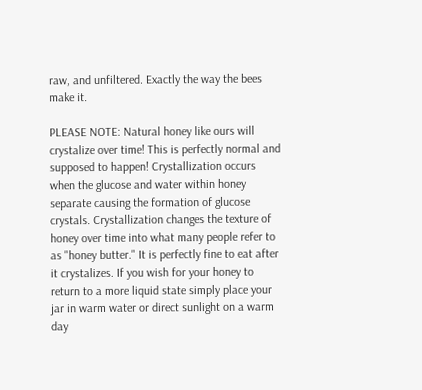raw, and unfiltered. Exactly the way the bees make it.

PLEASE NOTE: Natural honey like ours will crystalize over time! This is perfectly normal and supposed to happen! Crystallization occurs when the glucose and water within honey separate causing the formation of glucose crystals. Crystallization changes the texture of honey over time into what many people refer to as "honey butter." It is perfectly fine to eat after it crystalizes. If you wish for your honey to return to a more liquid state simply place your jar in warm water or direct sunlight on a warm day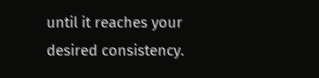until it reaches your desired consistency.